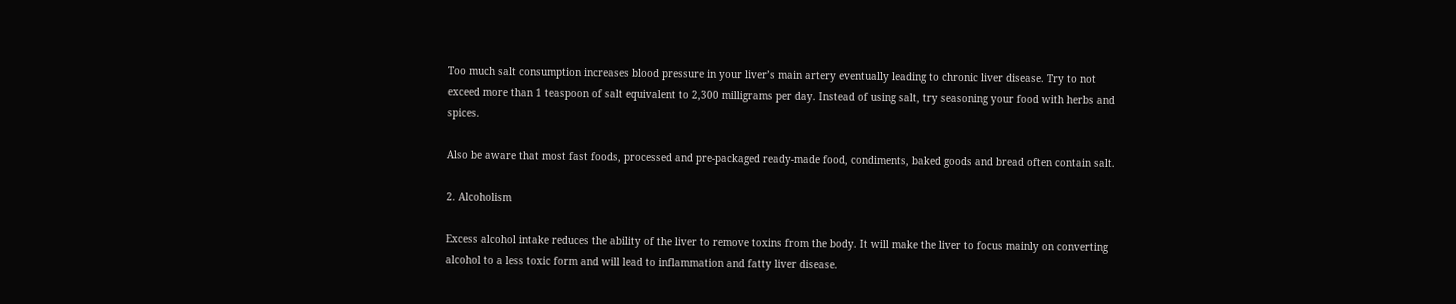Too much salt consumption increases blood pressure in your liver’s main artery eventually leading to chronic liver disease. Try to not exceed more than 1 teaspoon of salt equivalent to 2,300 milligrams per day. Instead of using salt, try seasoning your food with herbs and spices.

Also be aware that most fast foods, processed and pre-packaged ready-made food, condiments, baked goods and bread often contain salt.

2. Alcoholism

Excess alcohol intake reduces the ability of the liver to remove toxins from the body. It will make the liver to focus mainly on converting alcohol to a less toxic form and will lead to inflammation and fatty liver disease.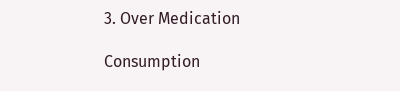3. Over Medication

Consumption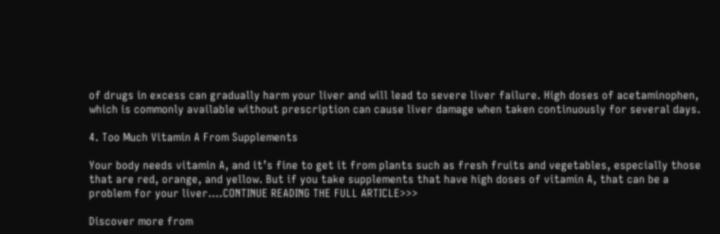of drugs in excess can gradually harm your liver and will lead to severe liver failure. High doses of acetaminophen, which is commonly available without prescription can cause liver damage when taken continuously for several days.

4. Too Much Vitamin A From Supplements

Your body needs vitamin A, and it’s fine to get it from plants such as fresh fruits and vegetables, especially those that are red, orange, and yellow. But if you take supplements that have high doses of vitamin A, that can be a problem for your liver….CONTINUE READING THE FULL ARTICLE>>>

Discover more from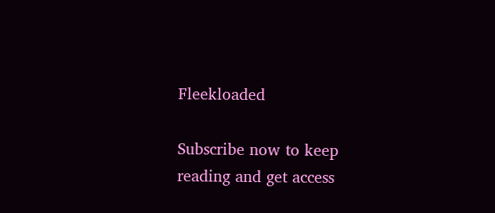Fleekloaded

Subscribe now to keep reading and get access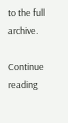to the full archive.

Continue reading